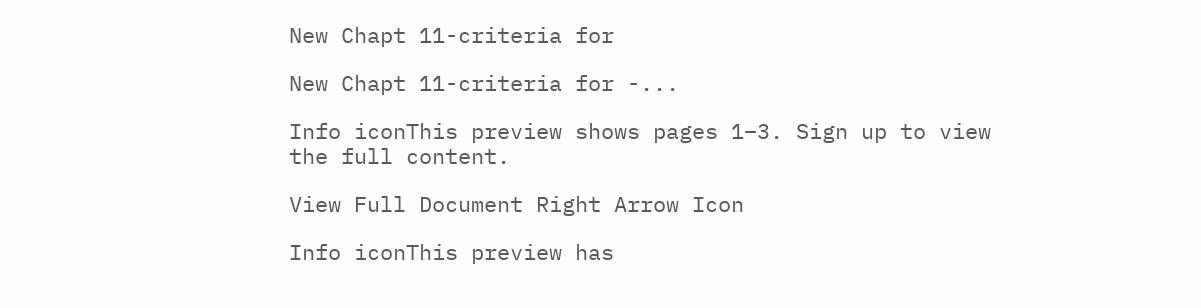New Chapt 11-criteria for

New Chapt 11-criteria for -...

Info iconThis preview shows pages 1–3. Sign up to view the full content.

View Full Document Right Arrow Icon

Info iconThis preview has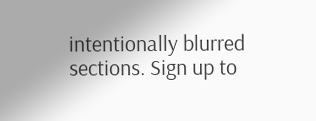intentionally blurred sections. Sign up to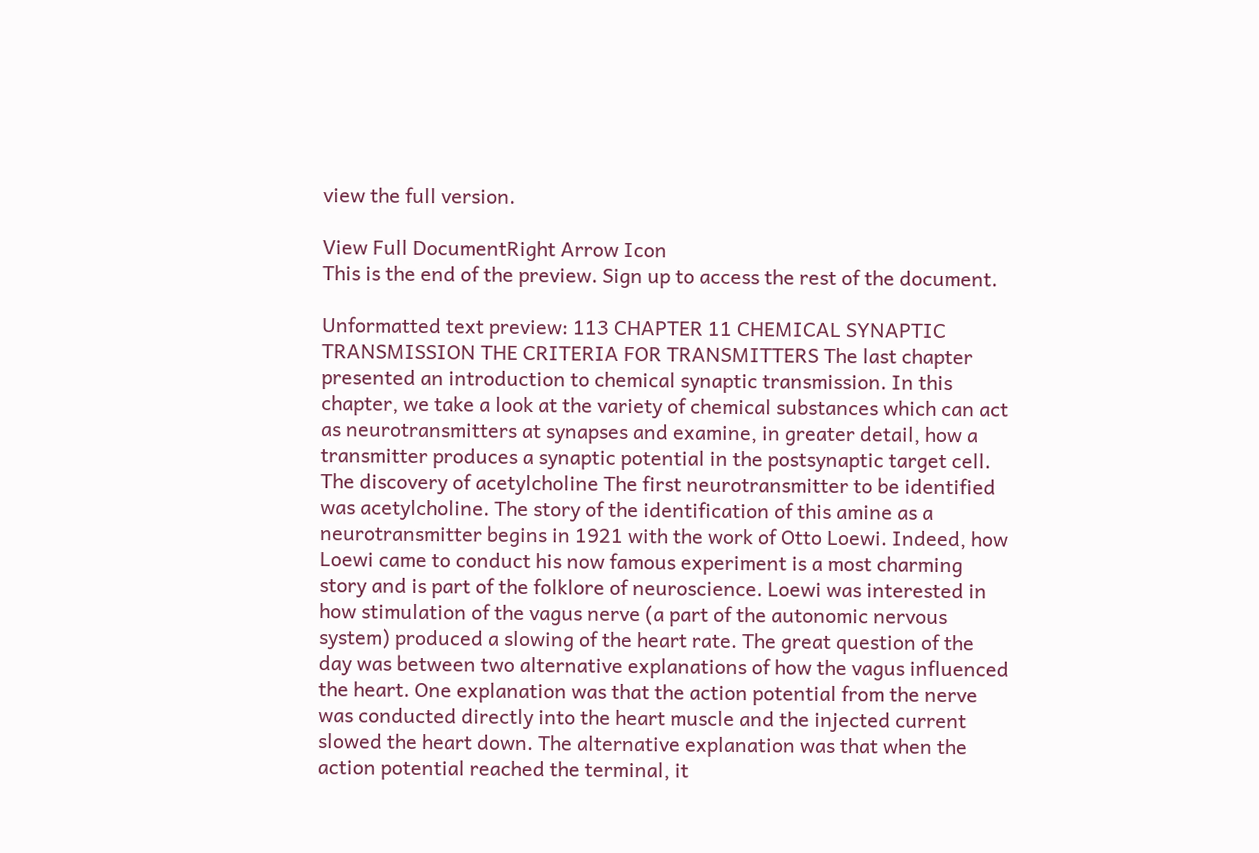view the full version.

View Full DocumentRight Arrow Icon
This is the end of the preview. Sign up to access the rest of the document.

Unformatted text preview: 113 CHAPTER 11 CHEMICAL SYNAPTIC TRANSMISSION THE CRITERIA FOR TRANSMITTERS The last chapter presented an introduction to chemical synaptic transmission. In this chapter, we take a look at the variety of chemical substances which can act as neurotransmitters at synapses and examine, in greater detail, how a transmitter produces a synaptic potential in the postsynaptic target cell. The discovery of acetylcholine The first neurotransmitter to be identified was acetylcholine. The story of the identification of this amine as a neurotransmitter begins in 1921 with the work of Otto Loewi. Indeed, how Loewi came to conduct his now famous experiment is a most charming story and is part of the folklore of neuroscience. Loewi was interested in how stimulation of the vagus nerve (a part of the autonomic nervous system) produced a slowing of the heart rate. The great question of the day was between two alternative explanations of how the vagus influenced the heart. One explanation was that the action potential from the nerve was conducted directly into the heart muscle and the injected current slowed the heart down. The alternative explanation was that when the action potential reached the terminal, it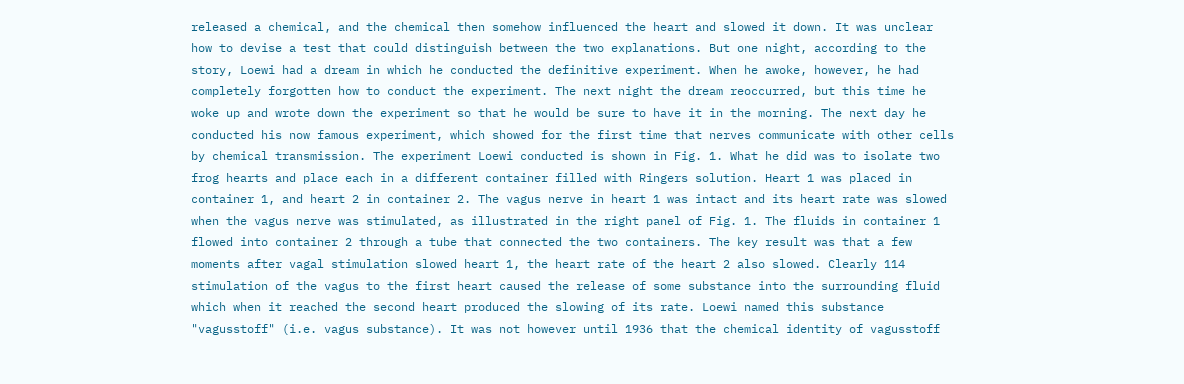released a chemical, and the chemical then somehow influenced the heart and slowed it down. It was unclear how to devise a test that could distinguish between the two explanations. But one night, according to the story, Loewi had a dream in which he conducted the definitive experiment. When he awoke, however, he had completely forgotten how to conduct the experiment. The next night the dream reoccurred, but this time he woke up and wrote down the experiment so that he would be sure to have it in the morning. The next day he conducted his now famous experiment, which showed for the first time that nerves communicate with other cells by chemical transmission. The experiment Loewi conducted is shown in Fig. 1. What he did was to isolate two frog hearts and place each in a different container filled with Ringers solution. Heart 1 was placed in container 1, and heart 2 in container 2. The vagus nerve in heart 1 was intact and its heart rate was slowed when the vagus nerve was stimulated, as illustrated in the right panel of Fig. 1. The fluids in container 1 flowed into container 2 through a tube that connected the two containers. The key result was that a few moments after vagal stimulation slowed heart 1, the heart rate of the heart 2 also slowed. Clearly 114 stimulation of the vagus to the first heart caused the release of some substance into the surrounding fluid which when it reached the second heart produced the slowing of its rate. Loewi named this substance "vagusstoff" (i.e. vagus substance). It was not however until 1936 that the chemical identity of vagusstoff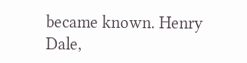became known. Henry Dale,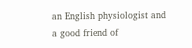an English physiologist and a good friend of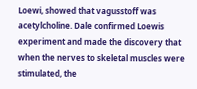Loewi, showed that vagusstoff was acetylcholine. Dale confirmed Loewis experiment and made the discovery that when the nerves to skeletal muscles were stimulated, the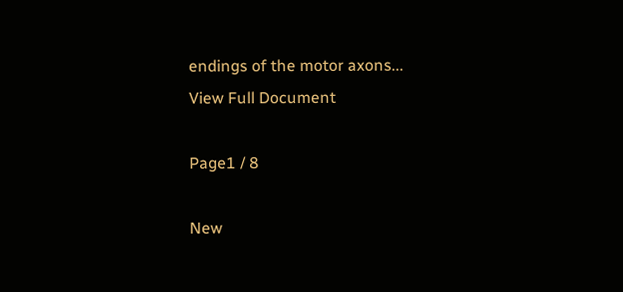endings of the motor axons...
View Full Document

Page1 / 8

New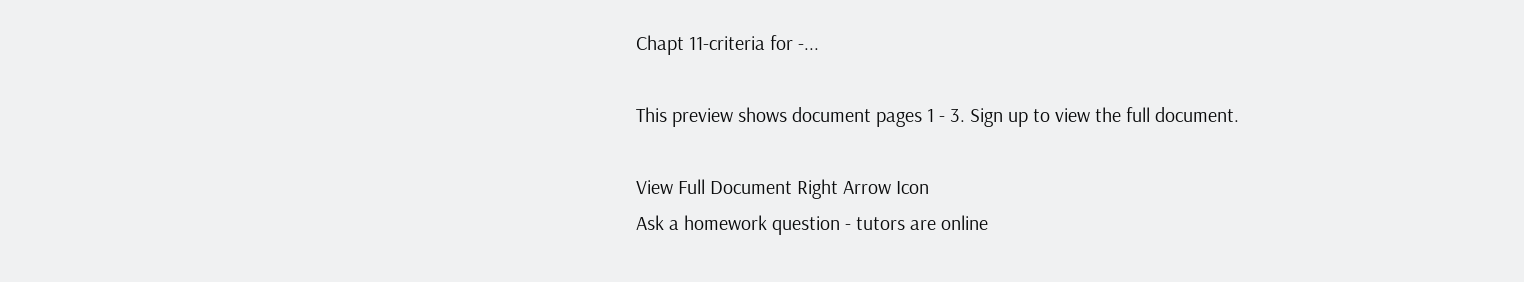Chapt 11-criteria for -...

This preview shows document pages 1 - 3. Sign up to view the full document.

View Full Document Right Arrow Icon
Ask a homework question - tutors are online